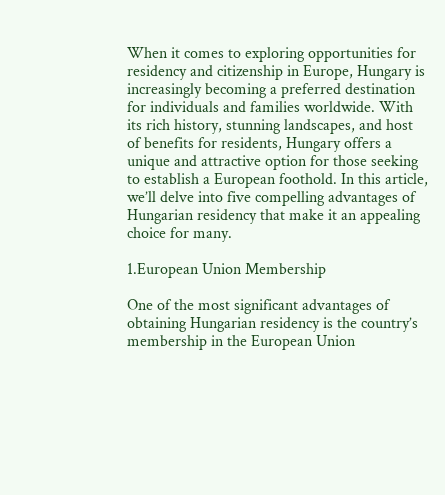When it comes to exploring opportunities for residency and citizenship in Europe, Hungary is increasingly becoming a preferred destination for individuals and families worldwide. With its rich history, stunning landscapes, and host of benefits for residents, Hungary offers a unique and attractive option for those seeking to establish a European foothold. In this article, we’ll delve into five compelling advantages of Hungarian residency that make it an appealing choice for many.

1.European Union Membership

One of the most significant advantages of obtaining Hungarian residency is the country’s membership in the European Union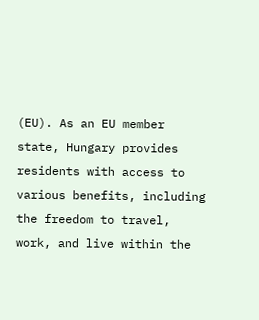(EU). As an EU member state, Hungary provides residents with access to various benefits, including the freedom to travel, work, and live within the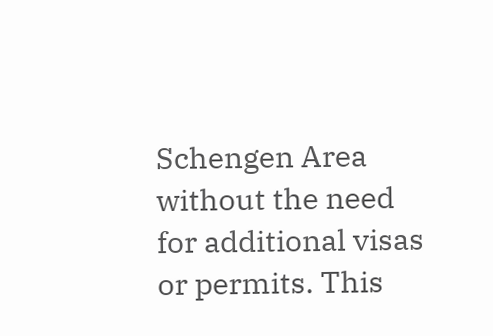Schengen Area without the need for additional visas or permits. This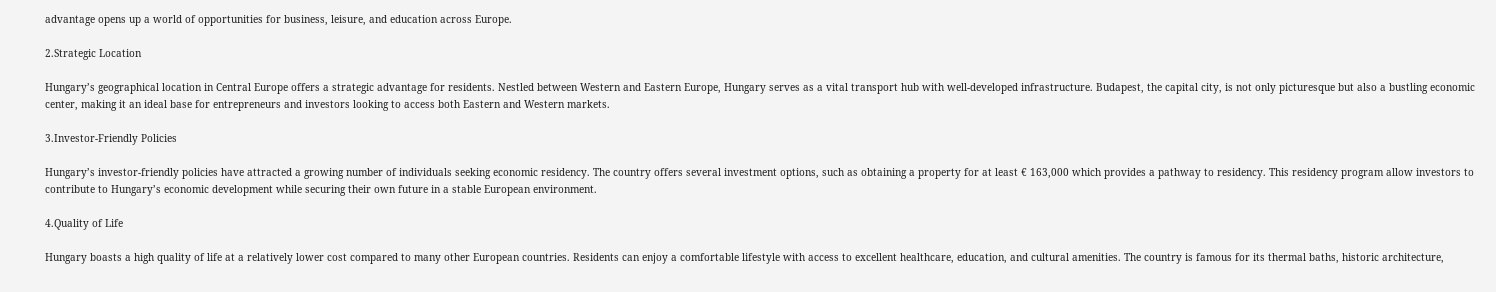advantage opens up a world of opportunities for business, leisure, and education across Europe.

2.Strategic Location

Hungary’s geographical location in Central Europe offers a strategic advantage for residents. Nestled between Western and Eastern Europe, Hungary serves as a vital transport hub with well-developed infrastructure. Budapest, the capital city, is not only picturesque but also a bustling economic center, making it an ideal base for entrepreneurs and investors looking to access both Eastern and Western markets.

3.Investor-Friendly Policies

Hungary’s investor-friendly policies have attracted a growing number of individuals seeking economic residency. The country offers several investment options, such as obtaining a property for at least € 163,000 which provides a pathway to residency. This residency program allow investors to contribute to Hungary’s economic development while securing their own future in a stable European environment.

4.Quality of Life

Hungary boasts a high quality of life at a relatively lower cost compared to many other European countries. Residents can enjoy a comfortable lifestyle with access to excellent healthcare, education, and cultural amenities. The country is famous for its thermal baths, historic architecture,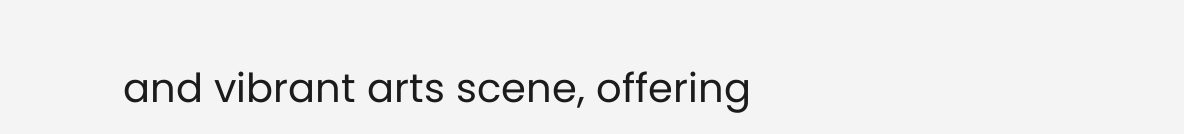and vibrant arts scene, offering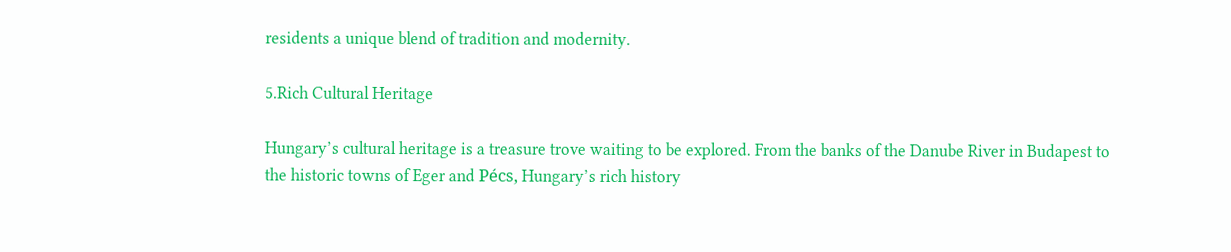residents a unique blend of tradition and modernity.

5.Rich Cultural Heritage

Hungary’s cultural heritage is a treasure trove waiting to be explored. From the banks of the Danube River in Budapest to the historic towns of Eger and Pécs, Hungary’s rich history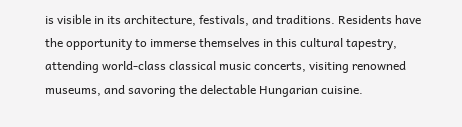is visible in its architecture, festivals, and traditions. Residents have the opportunity to immerse themselves in this cultural tapestry, attending world-class classical music concerts, visiting renowned museums, and savoring the delectable Hungarian cuisine.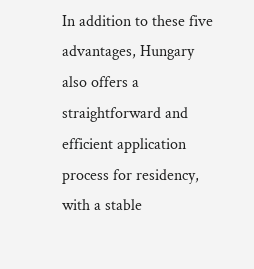In addition to these five advantages, Hungary also offers a straightforward and efficient application process for residency, with a stable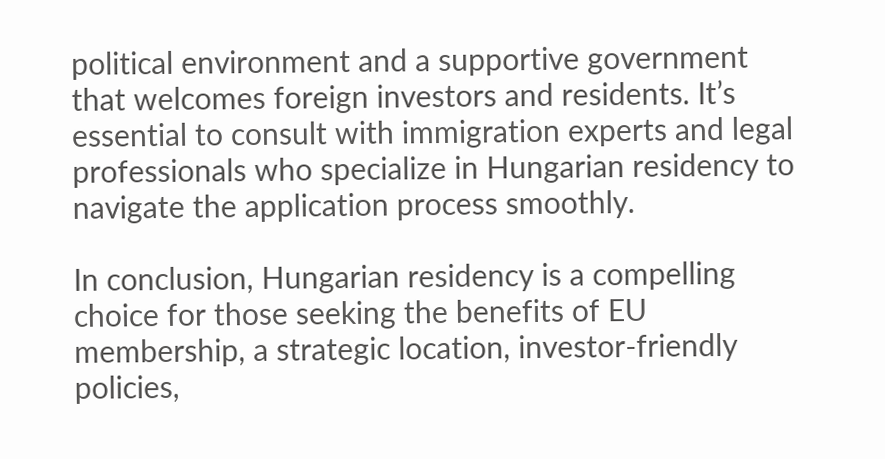political environment and a supportive government that welcomes foreign investors and residents. It’s essential to consult with immigration experts and legal professionals who specialize in Hungarian residency to navigate the application process smoothly.

In conclusion, Hungarian residency is a compelling choice for those seeking the benefits of EU membership, a strategic location, investor-friendly policies,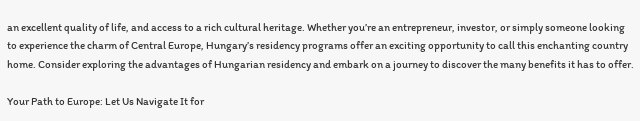an excellent quality of life, and access to a rich cultural heritage. Whether you’re an entrepreneur, investor, or simply someone looking to experience the charm of Central Europe, Hungary’s residency programs offer an exciting opportunity to call this enchanting country home. Consider exploring the advantages of Hungarian residency and embark on a journey to discover the many benefits it has to offer.

Your Path to Europe: Let Us Navigate It for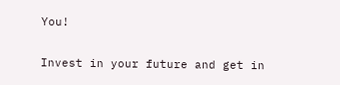You!

Invest in your future and get in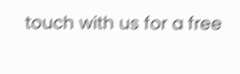touch with us for a free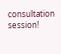consultation session!